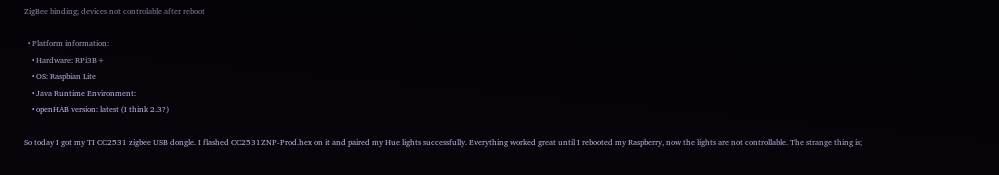ZigBee binding; devices not controlable after reboot

  • Platform information:
    • Hardware: RPi3B+
    • OS: Raspbian Lite
    • Java Runtime Environment:
    • openHAB version: latest (I think 2.3?)

So today I got my TI CC2531 zigbee USB dongle. I flashed CC2531ZNP-Prod.hex on it and paired my Hue lights successfully. Everything worked great until I rebooted my Raspberry, now the lights are not controllable. The strange thing is;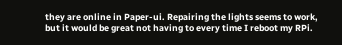they are online in Paper-ui. Repairing the lights seems to work, but it would be great not having to every time I reboot my RPi.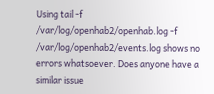Using tail -f /var/log/openhab2/openhab.log -f /var/log/openhab2/events.log shows no errors whatsoever. Does anyone have a similar issue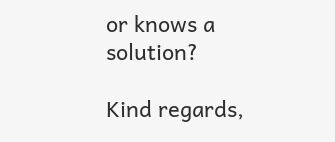or knows a solution?

Kind regards,